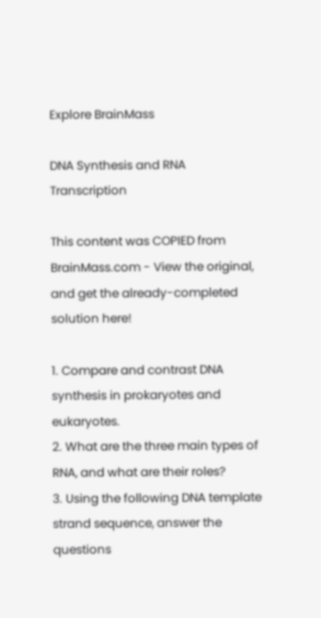Explore BrainMass

DNA Synthesis and RNA Transcription

This content was COPIED from BrainMass.com - View the original, and get the already-completed solution here!

1. Compare and contrast DNA synthesis in prokaryotes and eukaryotes.
2. What are the three main types of RNA, and what are their roles?
3. Using the following DNA template strand sequence, answer the questions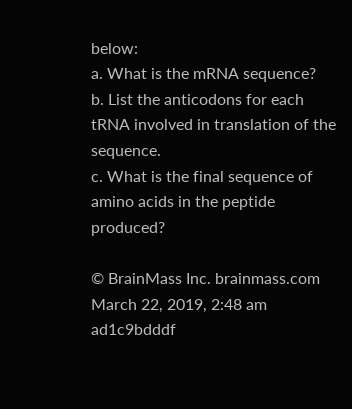below:
a. What is the mRNA sequence?
b. List the anticodons for each tRNA involved in translation of the sequence.
c. What is the final sequence of amino acids in the peptide produced?

© BrainMass Inc. brainmass.com March 22, 2019, 2:48 am ad1c9bdddf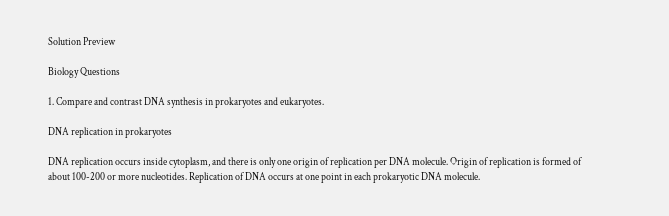Solution Preview

Biology Questions

1. Compare and contrast DNA synthesis in prokaryotes and eukaryotes.

DNA replication in prokaryotes

DNA replication occurs inside cytoplasm, and there is only one origin of replication per DNA molecule. Origin of replication is formed of about 100-200 or more nucleotides. Replication of DNA occurs at one point in each prokaryotic DNA molecule.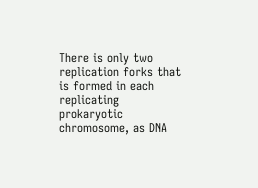There is only two replication forks that is formed in each replicating prokaryotic chromosome, as DNA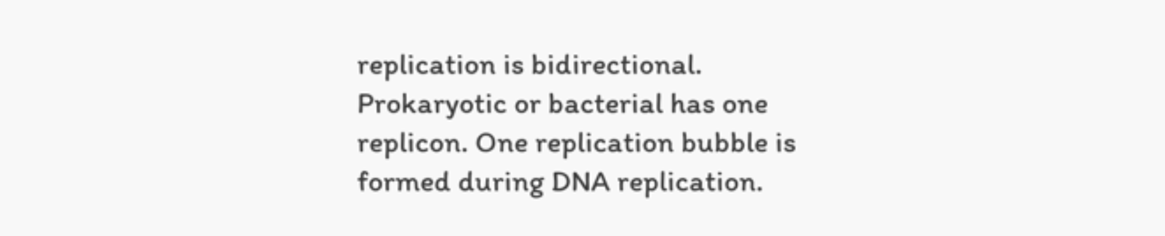replication is bidirectional. Prokaryotic or bacterial has one replicon. One replication bubble is formed during DNA replication.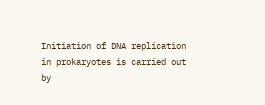Initiation of DNA replication in prokaryotes is carried out by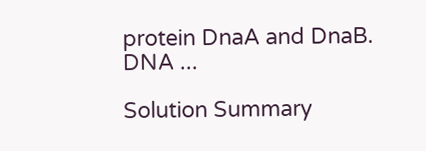protein DnaA and DnaB. DNA ...

Solution Summary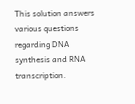This solution answers various questions regarding DNA synthesis and RNA transcription.